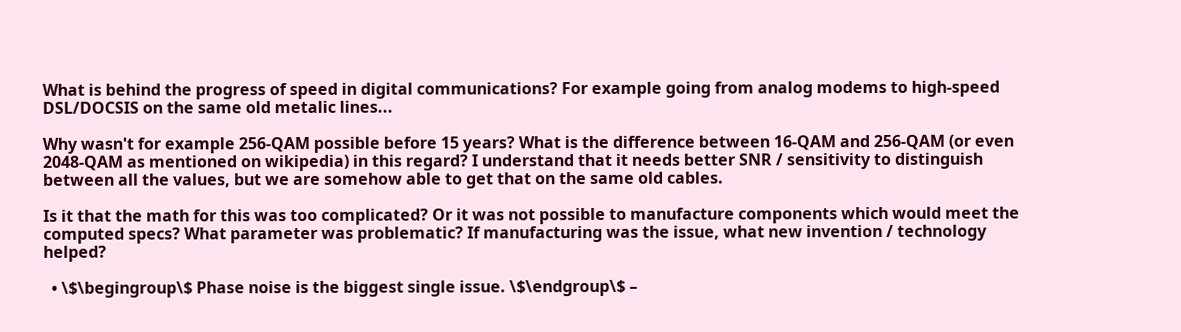What is behind the progress of speed in digital communications? For example going from analog modems to high-speed DSL/DOCSIS on the same old metalic lines...

Why wasn't for example 256-QAM possible before 15 years? What is the difference between 16-QAM and 256-QAM (or even 2048-QAM as mentioned on wikipedia) in this regard? I understand that it needs better SNR / sensitivity to distinguish between all the values, but we are somehow able to get that on the same old cables.

Is it that the math for this was too complicated? Or it was not possible to manufacture components which would meet the computed specs? What parameter was problematic? If manufacturing was the issue, what new invention / technology helped?

  • \$\begingroup\$ Phase noise is the biggest single issue. \$\endgroup\$ –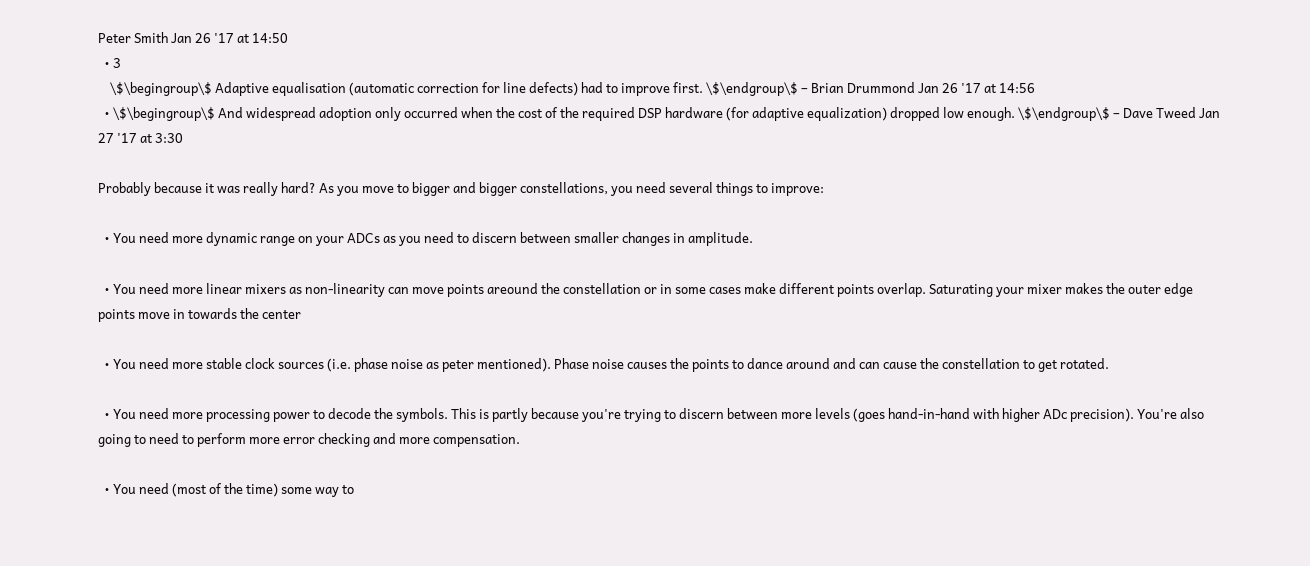Peter Smith Jan 26 '17 at 14:50
  • 3
    \$\begingroup\$ Adaptive equalisation (automatic correction for line defects) had to improve first. \$\endgroup\$ – Brian Drummond Jan 26 '17 at 14:56
  • \$\begingroup\$ And widespread adoption only occurred when the cost of the required DSP hardware (for adaptive equalization) dropped low enough. \$\endgroup\$ – Dave Tweed Jan 27 '17 at 3:30

Probably because it was really hard? As you move to bigger and bigger constellations, you need several things to improve:

  • You need more dynamic range on your ADCs as you need to discern between smaller changes in amplitude.

  • You need more linear mixers as non-linearity can move points areound the constellation or in some cases make different points overlap. Saturating your mixer makes the outer edge points move in towards the center

  • You need more stable clock sources (i.e. phase noise as peter mentioned). Phase noise causes the points to dance around and can cause the constellation to get rotated.

  • You need more processing power to decode the symbols. This is partly because you're trying to discern between more levels (goes hand-in-hand with higher ADc precision). You're also going to need to perform more error checking and more compensation.

  • You need (most of the time) some way to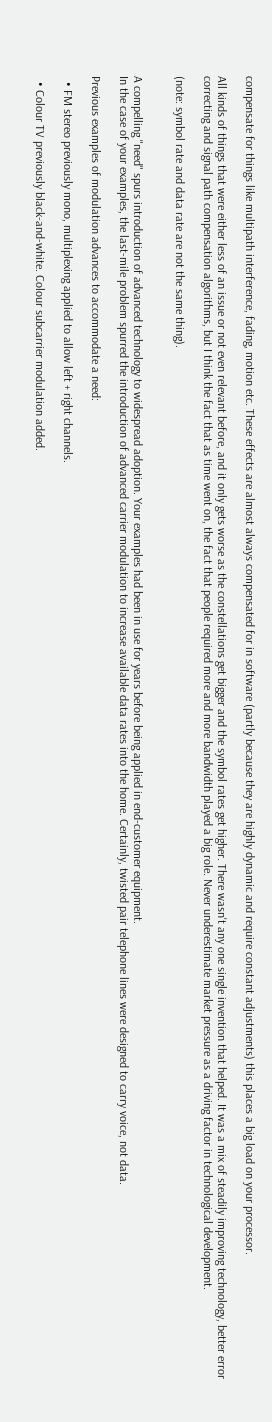compensate for things like multipath interference, fading, motion etc. These effects are almost always compensated for in software (partly because they are highly dynamic and require constant adjustments) this places a big load on your processor.

All kinds of things that were either less of an issue or not even relevant before, and it only gets worse as the constellations get bigger and the symbol rates get higher. There wasn't any one single invention that helped. It was a mix of steadily improving technology, better error correcting and signal path compensation algorithms, but I think the fact that as time went on, the fact that people required more and more bandwidth played a big role. Never underestimate market pressure as a driving factor in technological development.

(note: symbol rate and data rate are not the same thing).


A compelling "need" spurs introduction of advanced technology to widespread adoption. Your examples had been in use for years before being applied in end-customer equipment.
In the case of your examples, the last-mile problem spurred the introduction of advanced carrier modulation to increase available data rates into the home. Certainly, twisted pair telephone lines were designed to carry voice, not data.

Previous examples of modulation advances to accommodate a need:

  • FM stereo previously mono, multiplexing applied to allow left + right channels.

  • Colour TV previously black-and-white. Colour subcarrier modulation added.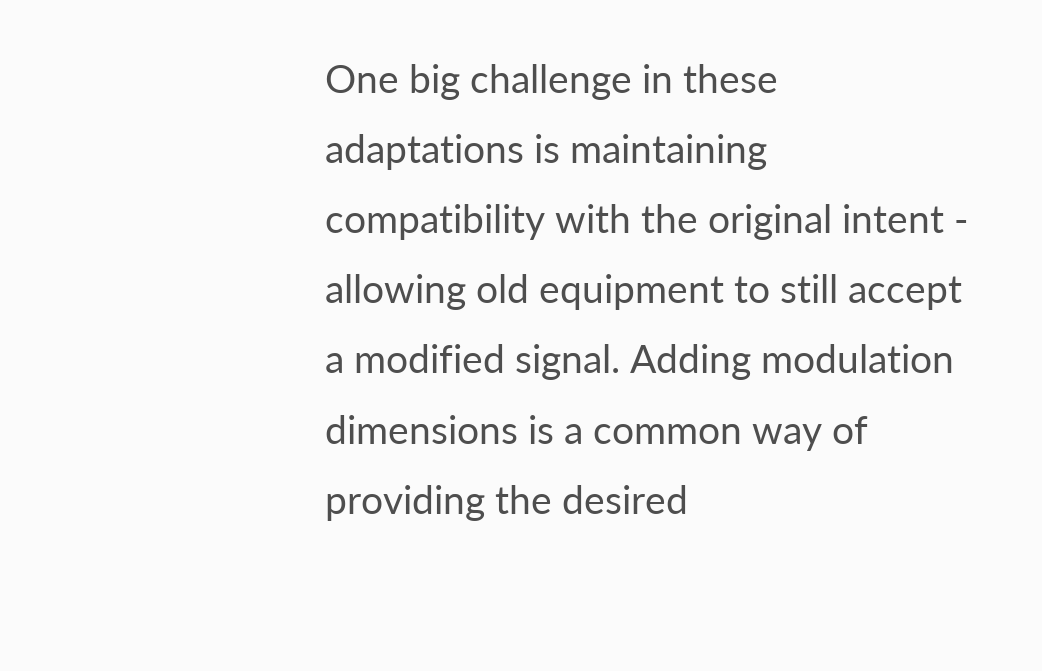One big challenge in these adaptations is maintaining compatibility with the original intent - allowing old equipment to still accept a modified signal. Adding modulation dimensions is a common way of providing the desired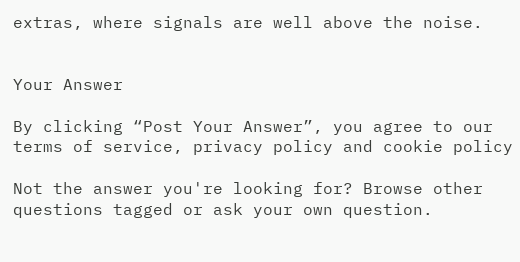extras, where signals are well above the noise.


Your Answer

By clicking “Post Your Answer”, you agree to our terms of service, privacy policy and cookie policy

Not the answer you're looking for? Browse other questions tagged or ask your own question.